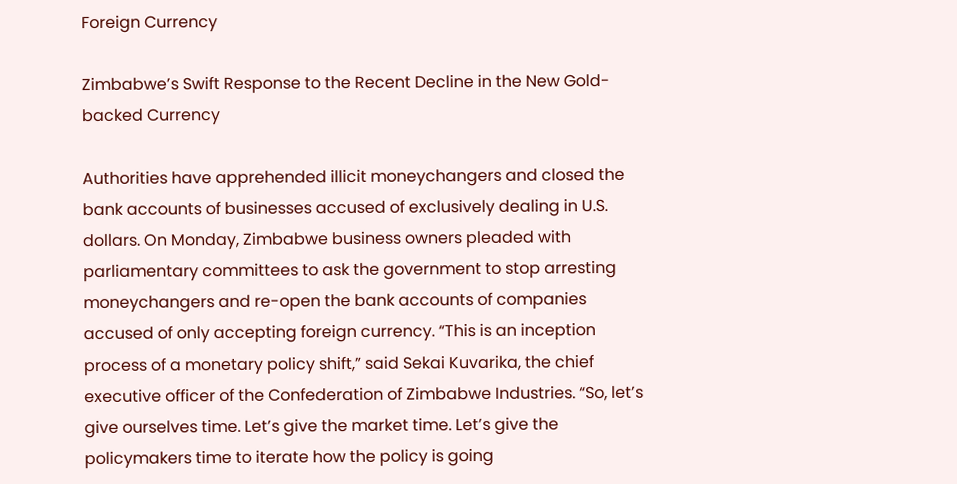Foreign Currency

Zimbabwe’s Swift Response to the Recent Decline in the New Gold-backed Currency

Authorities have apprehended illicit moneychangers and closed the bank accounts of businesses accused of exclusively dealing in U.S. dollars. On Monday, Zimbabwe business owners pleaded with parliamentary committees to ask the government to stop arresting moneychangers and re-open the bank accounts of companies accused of only accepting foreign currency. “This is an inception process of a monetary policy shift,” said Sekai Kuvarika, the chief executive officer of the Confederation of Zimbabwe Industries. “So, let’s give ourselves time. Let’s give the market time. Let’s give the policymakers time to iterate how the policy is going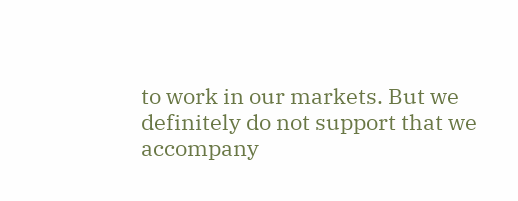to work in our markets. But we definitely do not support that we accompany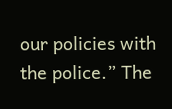our policies with the police.” The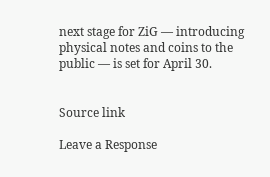next stage for ZiG — introducing physical notes and coins to the public — is set for April 30.


Source link

Leave a Response